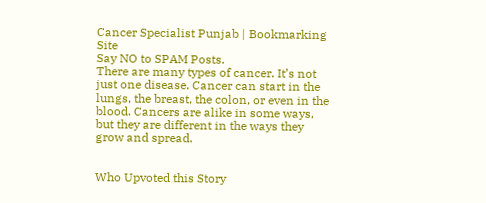Cancer Specialist Punjab | Bookmarking Site
Say NO to SPAM Posts.
There are many types of cancer. It’s not just one disease. Cancer can start in the lungs, the breast, the colon, or even in the blood. Cancers are alike in some ways, but they are different in the ways they grow and spread.


Who Upvoted this Story